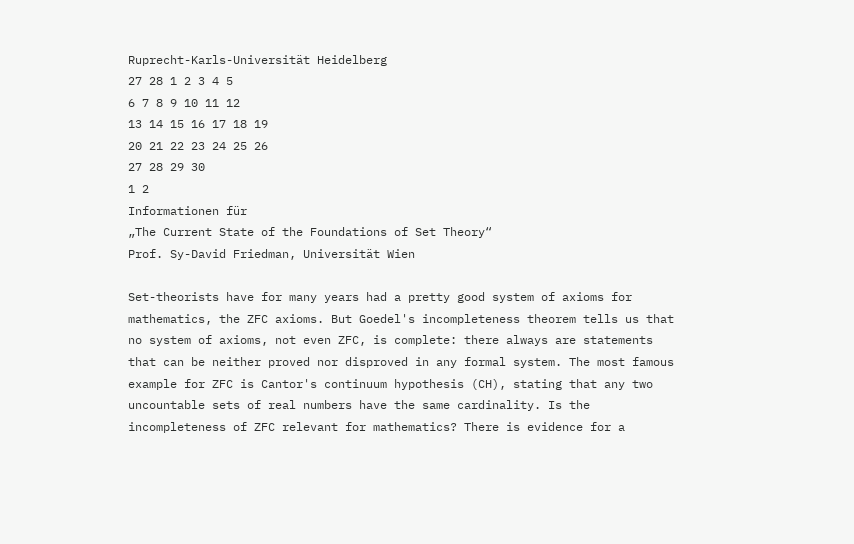Ruprecht-Karls-Universität Heidelberg
27 28 1 2 3 4 5
6 7 8 9 10 11 12
13 14 15 16 17 18 19
20 21 22 23 24 25 26
27 28 29 30
1 2
Informationen für
„The Current State of the Foundations of Set Theory“
Prof. Sy-David Friedman, Universität Wien

Set-theorists have for many years had a pretty good system of axioms for mathematics, the ZFC axioms. But Goedel's incompleteness theorem tells us that no system of axioms, not even ZFC, is complete: there always are statements that can be neither proved nor disproved in any formal system. The most famous example for ZFC is Cantor's continuum hypothesis (CH), stating that any two uncountable sets of real numbers have the same cardinality. Is the incompleteness of ZFC relevant for mathematics? There is evidence for a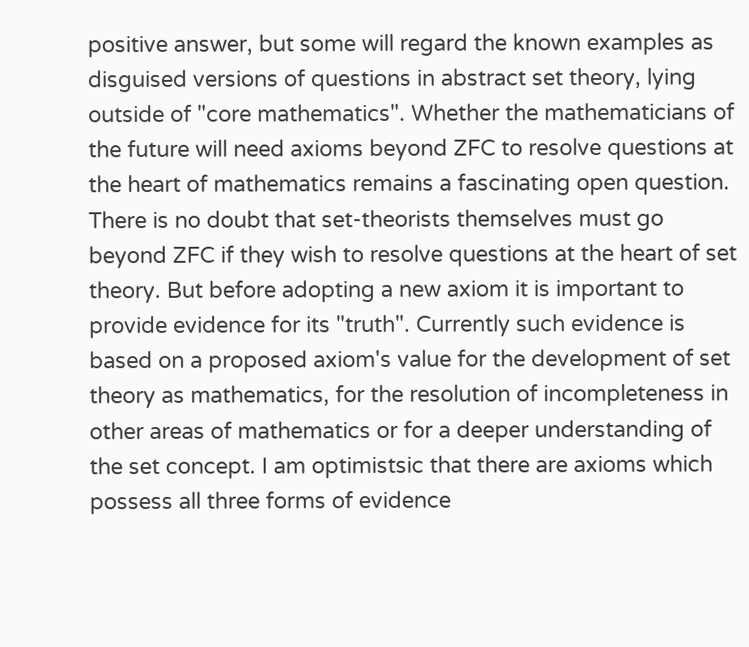positive answer, but some will regard the known examples as disguised versions of questions in abstract set theory, lying outside of "core mathematics". Whether the mathematicians of the future will need axioms beyond ZFC to resolve questions at the heart of mathematics remains a fascinating open question. There is no doubt that set-theorists themselves must go beyond ZFC if they wish to resolve questions at the heart of set theory. But before adopting a new axiom it is important to provide evidence for its "truth". Currently such evidence is based on a proposed axiom's value for the development of set theory as mathematics, for the resolution of incompleteness in other areas of mathematics or for a deeper understanding of the set concept. I am optimistsic that there are axioms which possess all three forms of evidence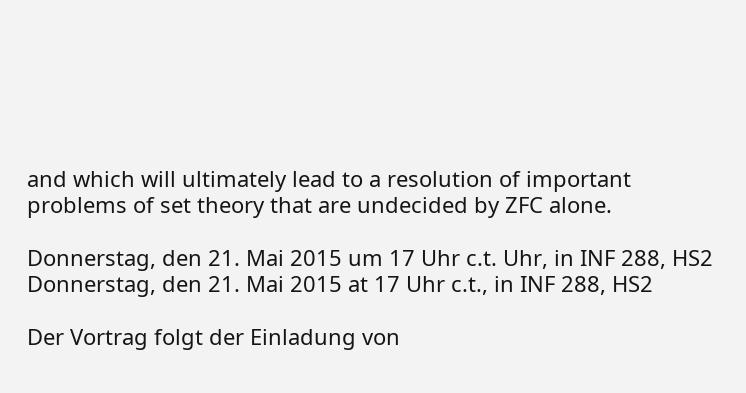and which will ultimately lead to a resolution of important problems of set theory that are undecided by ZFC alone.

Donnerstag, den 21. Mai 2015 um 17 Uhr c.t. Uhr, in INF 288, HS2 Donnerstag, den 21. Mai 2015 at 17 Uhr c.t., in INF 288, HS2

Der Vortrag folgt der Einladung von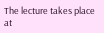The lecture takes place at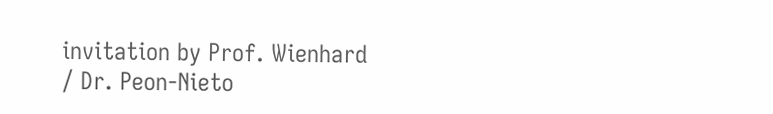invitation by Prof. Wienhard / Dr. Peon-Nieto